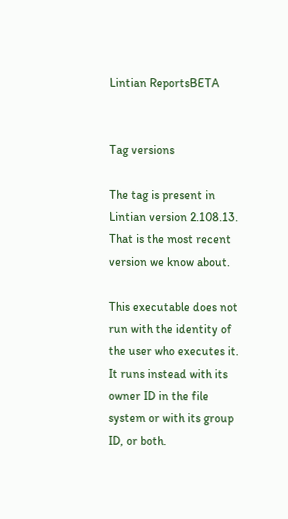Lintian ReportsBETA


Tag versions

The tag is present in Lintian version 2.108.13. That is the most recent version we know about.

This executable does not run with the identity of the user who executes it. It runs instead with its owner ID in the file system or with its group ID, or both.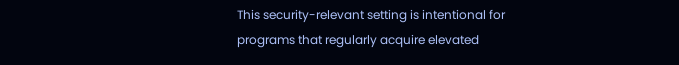This security-relevant setting is intentional for programs that regularly acquire elevated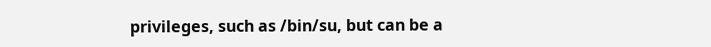privileges, such as /bin/su, but can be a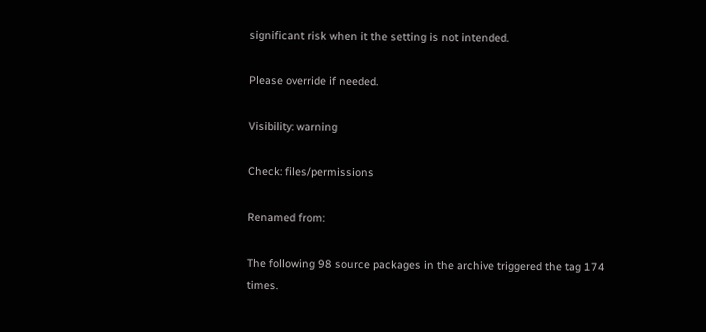significant risk when it the setting is not intended.

Please override if needed.

Visibility: warning

Check: files/permissions

Renamed from:

The following 98 source packages in the archive triggered the tag 174 times.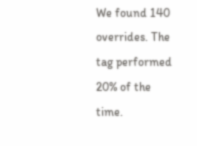We found 140 overrides. The tag performed 20% of the time.